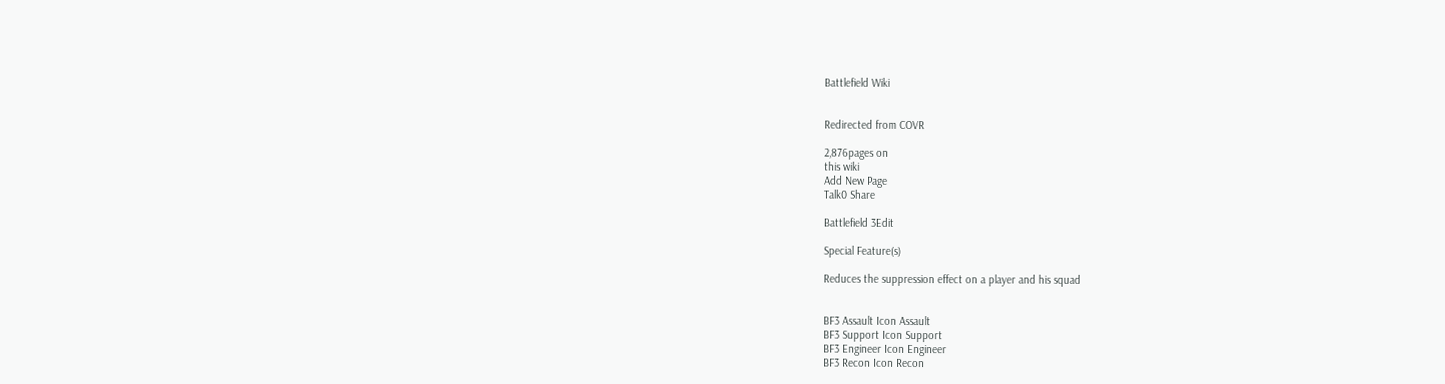Battlefield Wiki


Redirected from COVR

2,876pages on
this wiki
Add New Page
Talk0 Share

Battlefield 3Edit

Special Feature(s)

Reduces the suppression effect on a player and his squad


BF3 Assault Icon Assault
BF3 Support Icon Support
BF3 Engineer Icon Engineer
BF3 Recon Icon Recon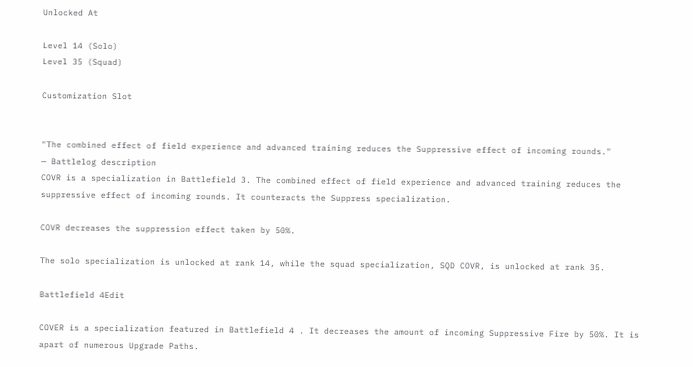Unlocked At

Level 14 (Solo)
Level 35 (Squad)

Customization Slot


"The combined effect of field experience and advanced training reduces the Suppressive effect of incoming rounds."
— Battlelog description
COVR is a specialization in Battlefield 3. The combined effect of field experience and advanced training reduces the suppressive effect of incoming rounds. It counteracts the Suppress specialization.

COVR decreases the suppression effect taken by 50%.

The solo specialization is unlocked at rank 14, while the squad specialization, SQD COVR, is unlocked at rank 35.

Battlefield 4Edit

COVER is a specialization featured in Battlefield 4 . It decreases the amount of incoming Suppressive Fire by 50%. It is apart of numerous Upgrade Paths.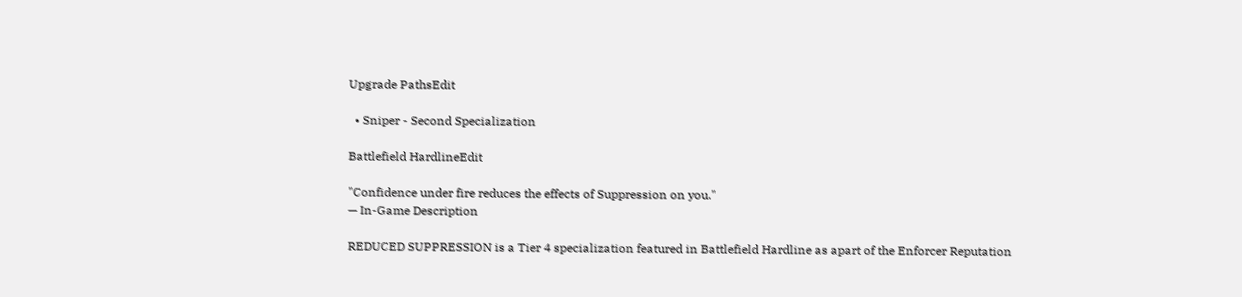Upgrade PathsEdit

  • Sniper - Second Specialization

Battlefield HardlineEdit

"Confidence under fire reduces the effects of Suppression on you."
— In-Game Description

REDUCED SUPPRESSION is a Tier 4 specialization featured in Battlefield Hardline as apart of the Enforcer Reputation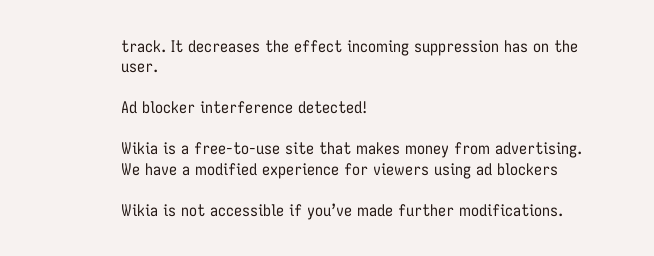track. It decreases the effect incoming suppression has on the user.

Ad blocker interference detected!

Wikia is a free-to-use site that makes money from advertising. We have a modified experience for viewers using ad blockers

Wikia is not accessible if you’ve made further modifications.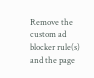Remove the custom ad blocker rule(s) and the page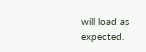will load as expected.